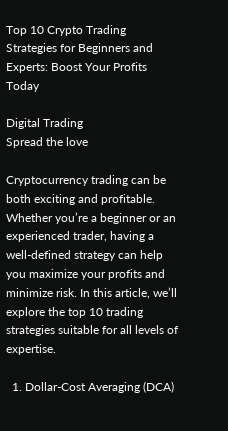Top 10 Crypto Trading Strategies for Beginners and Experts: Boost Your Profits Today

Digital Trading
Spread the love

Cryptocurrency trading can be both exciting and profitable. Whether you’re a beginner or an experienced trader, having a well-defined strategy can help you maximize your profits and minimize risk. In this article, we’ll explore the top 10 trading strategies suitable for all levels of expertise.

  1. Dollar-Cost Averaging (DCA)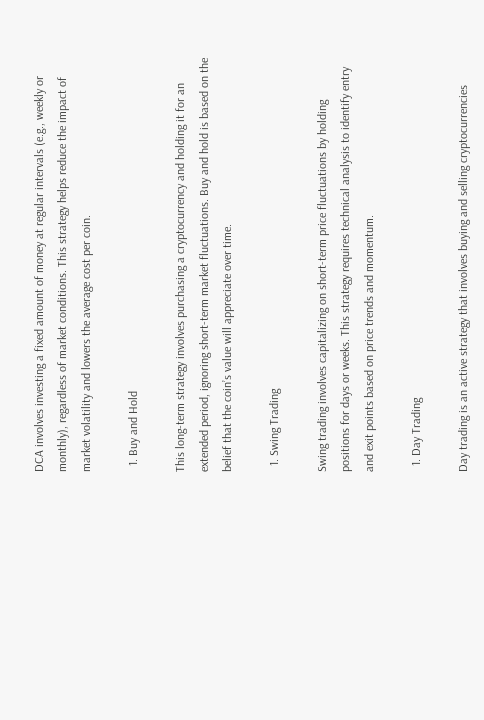DCA involves investing a fixed amount of money at regular intervals (e.g., weekly or monthly), regardless of market conditions. This strategy helps reduce the impact of market volatility and lowers the average cost per coin.

  1. Buy and Hold

This long-term strategy involves purchasing a cryptocurrency and holding it for an extended period, ignoring short-term market fluctuations. Buy and hold is based on the belief that the coin’s value will appreciate over time.

  1. Swing Trading

Swing trading involves capitalizing on short-term price fluctuations by holding positions for days or weeks. This strategy requires technical analysis to identify entry and exit points based on price trends and momentum.

  1. Day Trading

Day trading is an active strategy that involves buying and selling cryptocurrencies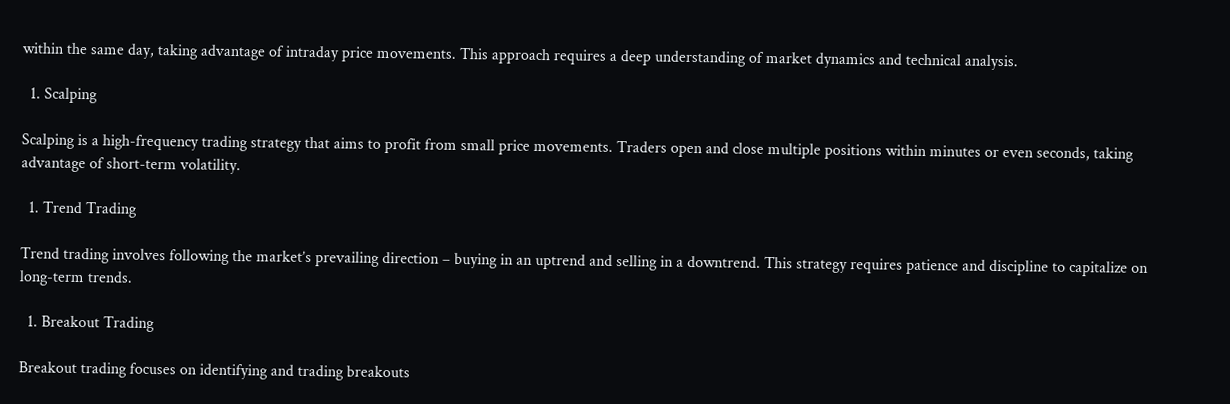within the same day, taking advantage of intraday price movements. This approach requires a deep understanding of market dynamics and technical analysis.

  1. Scalping

Scalping is a high-frequency trading strategy that aims to profit from small price movements. Traders open and close multiple positions within minutes or even seconds, taking advantage of short-term volatility.

  1. Trend Trading

Trend trading involves following the market’s prevailing direction – buying in an uptrend and selling in a downtrend. This strategy requires patience and discipline to capitalize on long-term trends.

  1. Breakout Trading

Breakout trading focuses on identifying and trading breakouts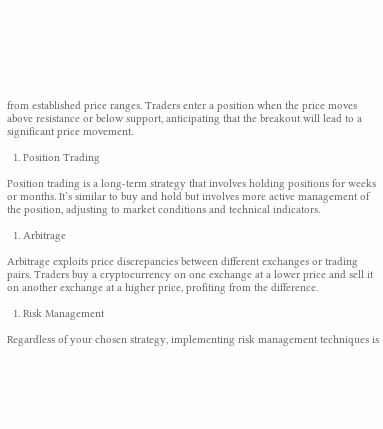from established price ranges. Traders enter a position when the price moves above resistance or below support, anticipating that the breakout will lead to a significant price movement.

  1. Position Trading

Position trading is a long-term strategy that involves holding positions for weeks or months. It’s similar to buy and hold but involves more active management of the position, adjusting to market conditions and technical indicators.

  1. Arbitrage

Arbitrage exploits price discrepancies between different exchanges or trading pairs. Traders buy a cryptocurrency on one exchange at a lower price and sell it on another exchange at a higher price, profiting from the difference.

  1. Risk Management

Regardless of your chosen strategy, implementing risk management techniques is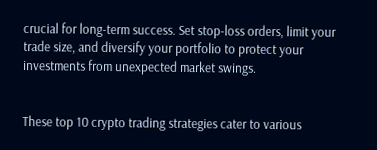crucial for long-term success. Set stop-loss orders, limit your trade size, and diversify your portfolio to protect your investments from unexpected market swings.


These top 10 crypto trading strategies cater to various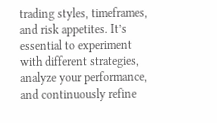trading styles, timeframes, and risk appetites. It’s essential to experiment with different strategies, analyze your performance, and continuously refine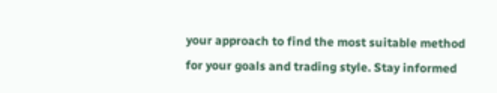your approach to find the most suitable method for your goals and trading style. Stay informed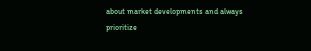about market developments and always prioritize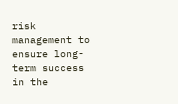risk management to ensure long-term success in the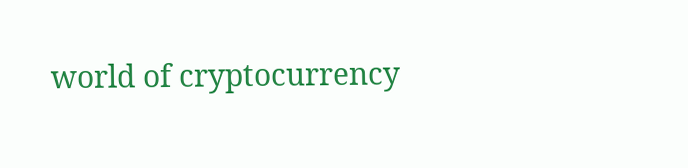world of cryptocurrency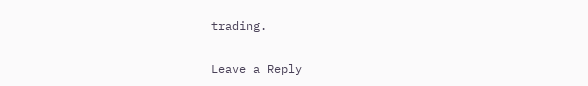trading.

Leave a Reply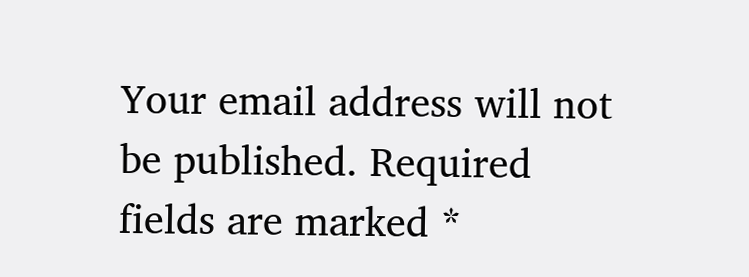Your email address will not be published. Required fields are marked *